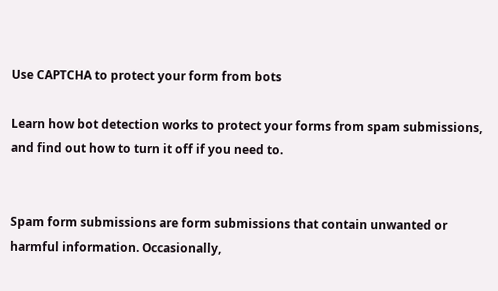Use CAPTCHA to protect your form from bots

Learn how bot detection works to protect your forms from spam submissions, and find out how to turn it off if you need to.


Spam form submissions are form submissions that contain unwanted or harmful information. Occasionally,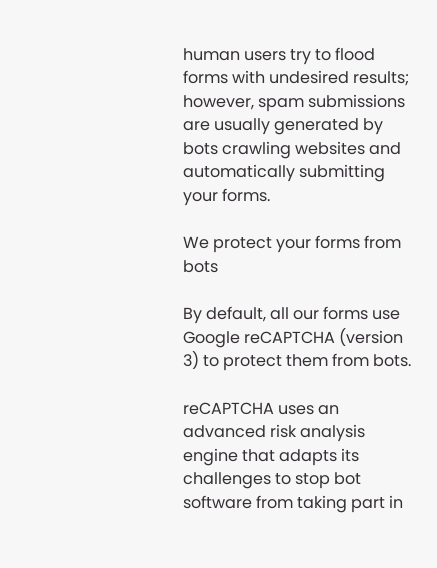human users try to flood forms with undesired results; however, spam submissions are usually generated by bots crawling websites and automatically submitting your forms.

We protect your forms from bots

By default, all our forms use Google reCAPTCHA (version 3) to protect them from bots.

reCAPTCHA uses an advanced risk analysis engine that adapts its challenges to stop bot software from taking part in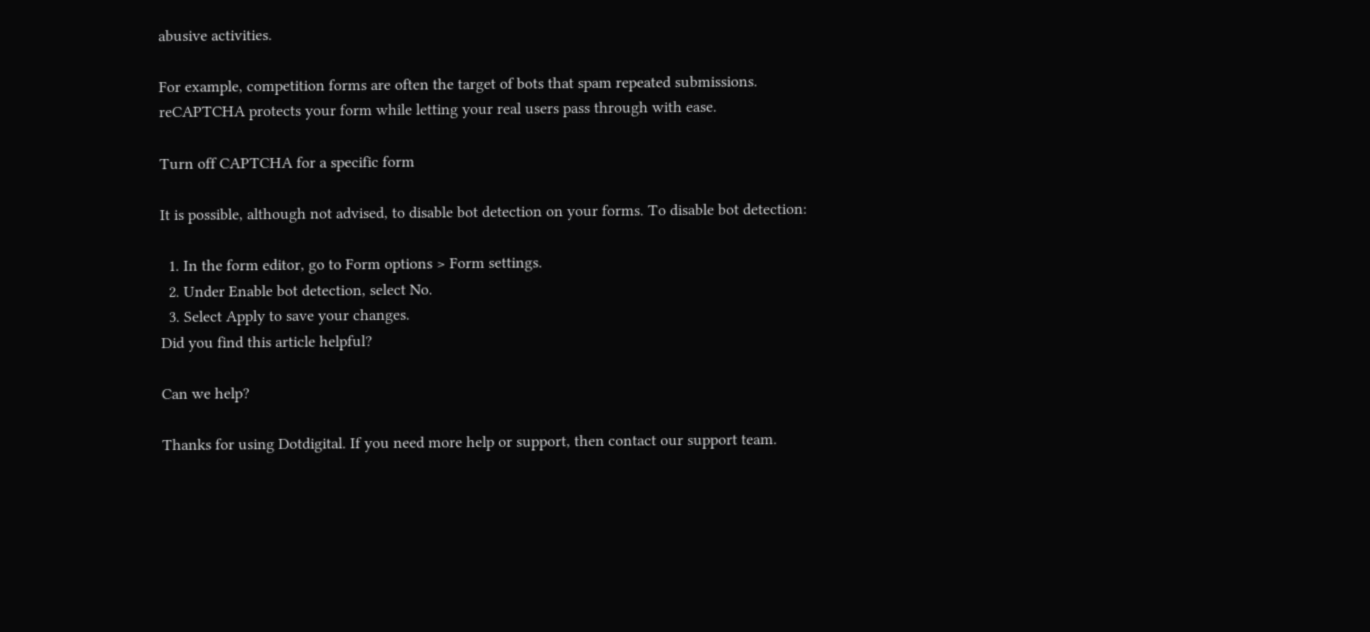abusive activities.

For example, competition forms are often the target of bots that spam repeated submissions. reCAPTCHA protects your form while letting your real users pass through with ease.

Turn off CAPTCHA for a specific form

It is possible, although not advised, to disable bot detection on your forms. To disable bot detection:

  1. In the form editor, go to Form options > Form settings.
  2. Under Enable bot detection, select No.
  3. Select Apply to save your changes.
Did you find this article helpful?

Can we help?

Thanks for using Dotdigital. If you need more help or support, then contact our support team.